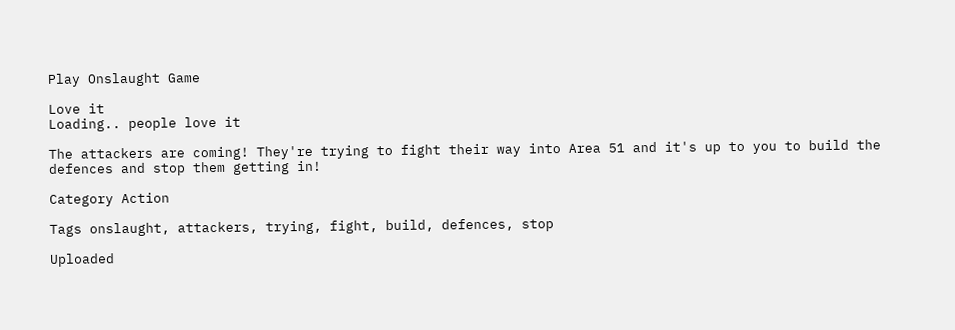Play Onslaught Game

Love it
Loading.. people love it

The attackers are coming! They're trying to fight their way into Area 51 and it's up to you to build the defences and stop them getting in!

Category Action

Tags onslaught, attackers, trying, fight, build, defences, stop

Uploaded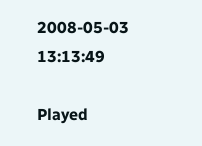2008-05-03 13:13:49

Played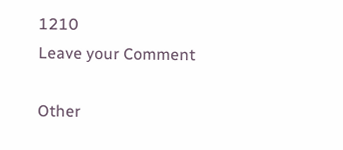1210
Leave your Comment

Other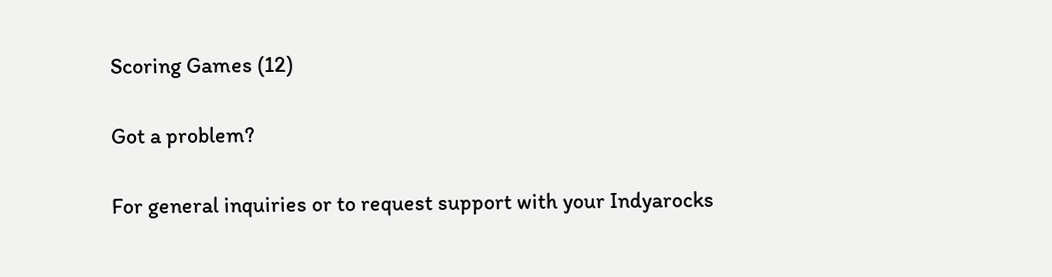Scoring Games (12)

Got a problem?

For general inquiries or to request support with your Indyarocks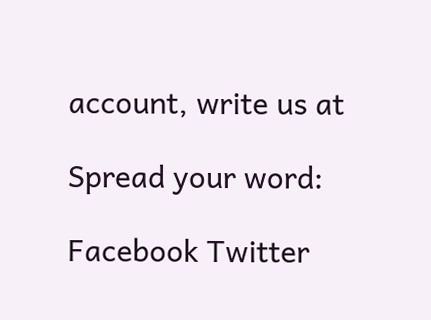account, write us at

Spread your word:

Facebook Twitter